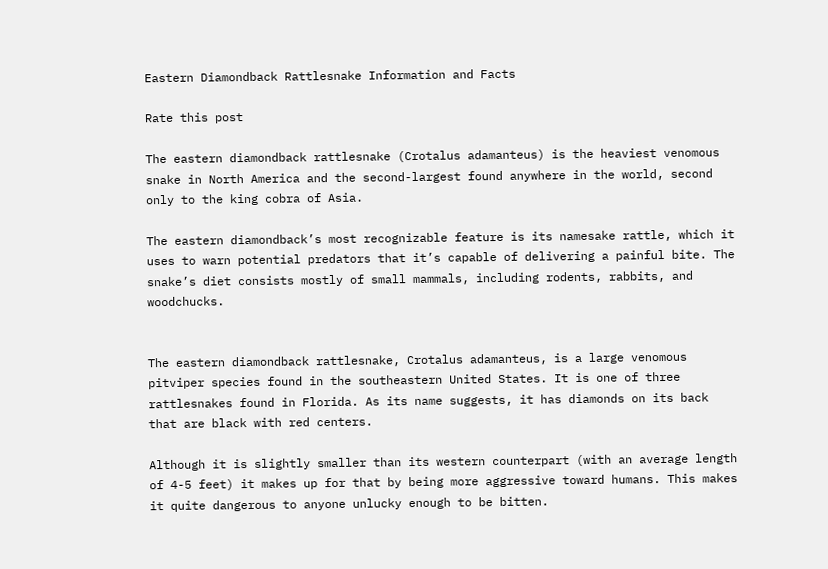Eastern Diamondback Rattlesnake Information and Facts

Rate this post

The eastern diamondback rattlesnake (Crotalus adamanteus) is the heaviest venomous snake in North America and the second-largest found anywhere in the world, second only to the king cobra of Asia.

The eastern diamondback’s most recognizable feature is its namesake rattle, which it uses to warn potential predators that it’s capable of delivering a painful bite. The snake’s diet consists mostly of small mammals, including rodents, rabbits, and woodchucks.


The eastern diamondback rattlesnake, Crotalus adamanteus, is a large venomous pitviper species found in the southeastern United States. It is one of three rattlesnakes found in Florida. As its name suggests, it has diamonds on its back that are black with red centers.

Although it is slightly smaller than its western counterpart (with an average length of 4-5 feet) it makes up for that by being more aggressive toward humans. This makes it quite dangerous to anyone unlucky enough to be bitten.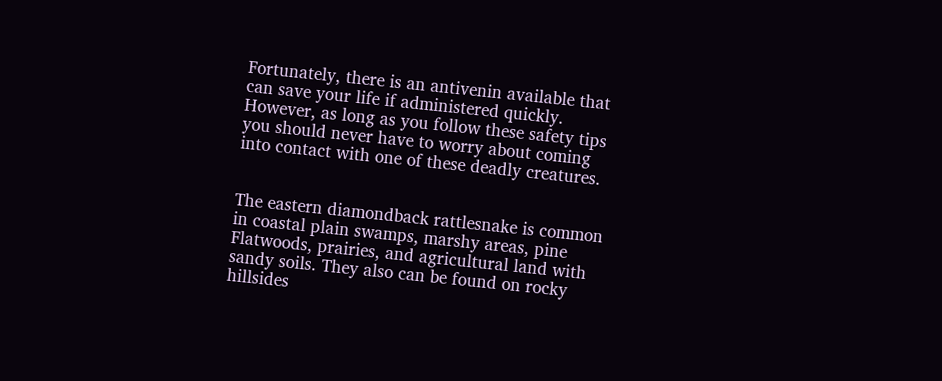Fortunately, there is an antivenin available that can save your life if administered quickly. However, as long as you follow these safety tips you should never have to worry about coming into contact with one of these deadly creatures.


The eastern diamondback rattlesnake is common in coastal plain swamps, marshy areas, pine Flatwoods, prairies, and agricultural land with sandy soils. They also can be found on rocky hillsides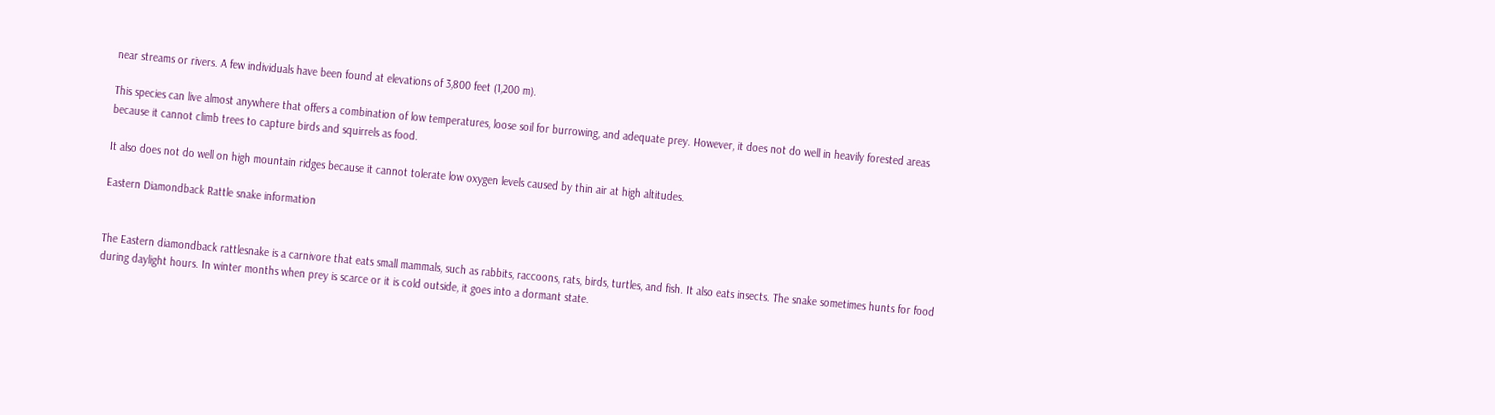near streams or rivers. A few individuals have been found at elevations of 3,800 feet (1,200 m).

This species can live almost anywhere that offers a combination of low temperatures, loose soil for burrowing, and adequate prey. However, it does not do well in heavily forested areas because it cannot climb trees to capture birds and squirrels as food.

It also does not do well on high mountain ridges because it cannot tolerate low oxygen levels caused by thin air at high altitudes.

Eastern Diamondback Rattle snake information


The Eastern diamondback rattlesnake is a carnivore that eats small mammals, such as rabbits, raccoons, rats, birds, turtles, and fish. It also eats insects. The snake sometimes hunts for food during daylight hours. In winter months when prey is scarce or it is cold outside, it goes into a dormant state.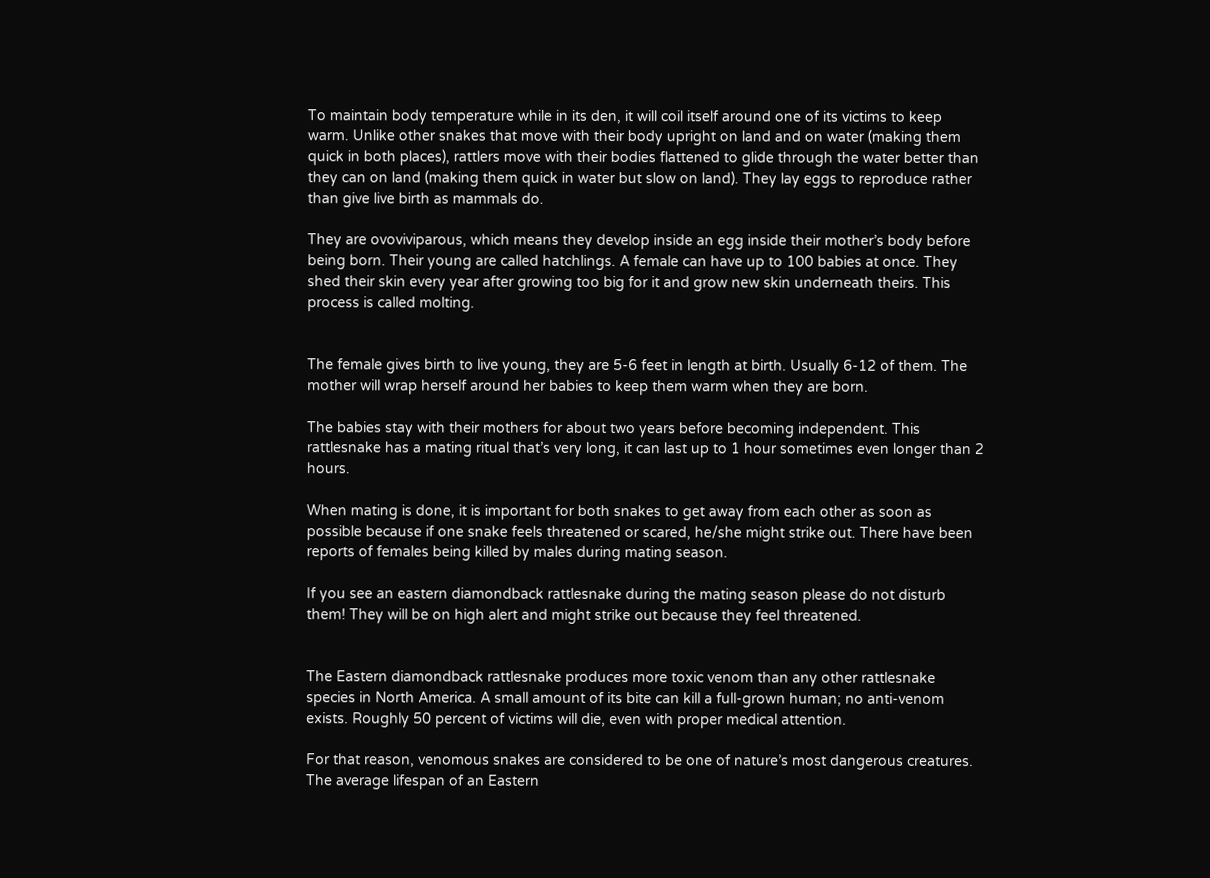To maintain body temperature while in its den, it will coil itself around one of its victims to keep warm. Unlike other snakes that move with their body upright on land and on water (making them quick in both places), rattlers move with their bodies flattened to glide through the water better than they can on land (making them quick in water but slow on land). They lay eggs to reproduce rather than give live birth as mammals do.

They are ovoviviparous, which means they develop inside an egg inside their mother’s body before being born. Their young are called hatchlings. A female can have up to 100 babies at once. They shed their skin every year after growing too big for it and grow new skin underneath theirs. This process is called molting.


The female gives birth to live young, they are 5-6 feet in length at birth. Usually 6-12 of them. The mother will wrap herself around her babies to keep them warm when they are born.

The babies stay with their mothers for about two years before becoming independent. This rattlesnake has a mating ritual that’s very long, it can last up to 1 hour sometimes even longer than 2 hours.

When mating is done, it is important for both snakes to get away from each other as soon as possible because if one snake feels threatened or scared, he/she might strike out. There have been reports of females being killed by males during mating season.

If you see an eastern diamondback rattlesnake during the mating season please do not disturb them! They will be on high alert and might strike out because they feel threatened.


The Eastern diamondback rattlesnake produces more toxic venom than any other rattlesnake species in North America. A small amount of its bite can kill a full-grown human; no anti-venom exists. Roughly 50 percent of victims will die, even with proper medical attention.

For that reason, venomous snakes are considered to be one of nature’s most dangerous creatures. The average lifespan of an Eastern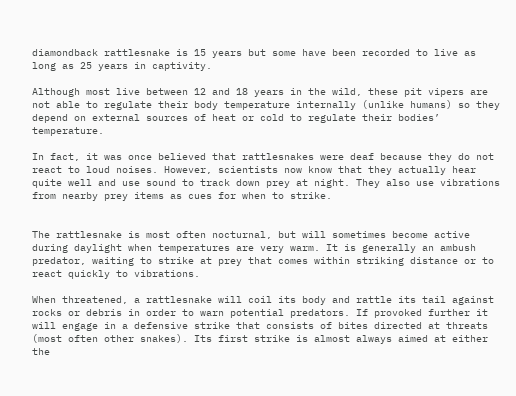diamondback rattlesnake is 15 years but some have been recorded to live as long as 25 years in captivity.

Although most live between 12 and 18 years in the wild, these pit vipers are not able to regulate their body temperature internally (unlike humans) so they depend on external sources of heat or cold to regulate their bodies’ temperature.

In fact, it was once believed that rattlesnakes were deaf because they do not react to loud noises. However, scientists now know that they actually hear quite well and use sound to track down prey at night. They also use vibrations from nearby prey items as cues for when to strike.


The rattlesnake is most often nocturnal, but will sometimes become active during daylight when temperatures are very warm. It is generally an ambush predator, waiting to strike at prey that comes within striking distance or to react quickly to vibrations.

When threatened, a rattlesnake will coil its body and rattle its tail against rocks or debris in order to warn potential predators. If provoked further it will engage in a defensive strike that consists of bites directed at threats (most often other snakes). Its first strike is almost always aimed at either the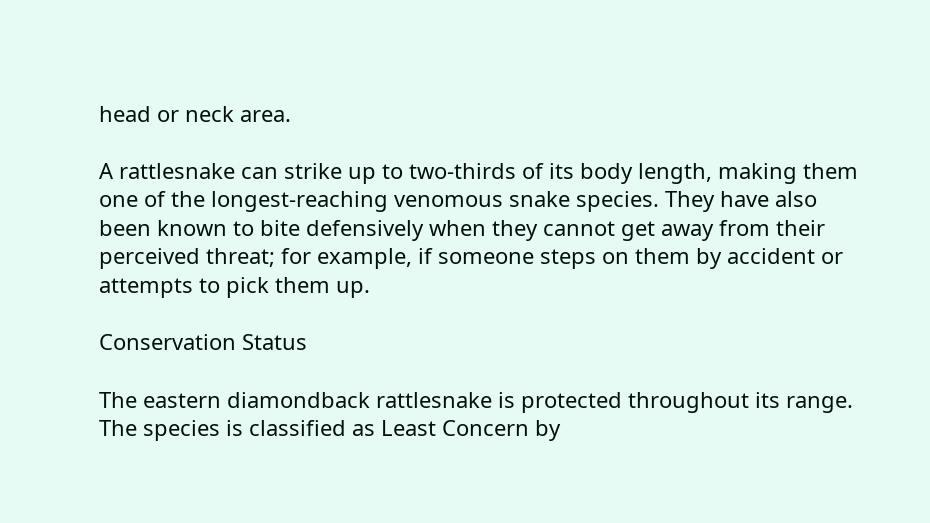head or neck area.

A rattlesnake can strike up to two-thirds of its body length, making them one of the longest-reaching venomous snake species. They have also been known to bite defensively when they cannot get away from their perceived threat; for example, if someone steps on them by accident or attempts to pick them up.

Conservation Status

The eastern diamondback rattlesnake is protected throughout its range. The species is classified as Least Concern by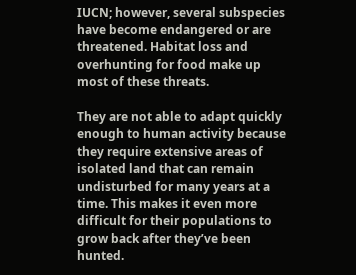IUCN; however, several subspecies have become endangered or are threatened. Habitat loss and overhunting for food make up most of these threats.

They are not able to adapt quickly enough to human activity because they require extensive areas of isolated land that can remain undisturbed for many years at a time. This makes it even more difficult for their populations to grow back after they’ve been hunted.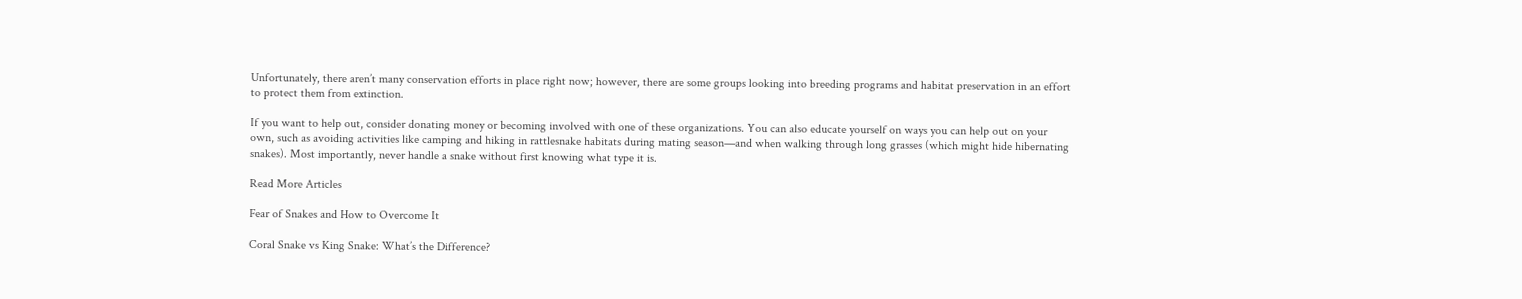Unfortunately, there aren’t many conservation efforts in place right now; however, there are some groups looking into breeding programs and habitat preservation in an effort to protect them from extinction.

If you want to help out, consider donating money or becoming involved with one of these organizations. You can also educate yourself on ways you can help out on your own, such as avoiding activities like camping and hiking in rattlesnake habitats during mating season—and when walking through long grasses (which might hide hibernating snakes). Most importantly, never handle a snake without first knowing what type it is.

Read More Articles

Fear of Snakes and How to Overcome It

Coral Snake vs King Snake: What’s the Difference?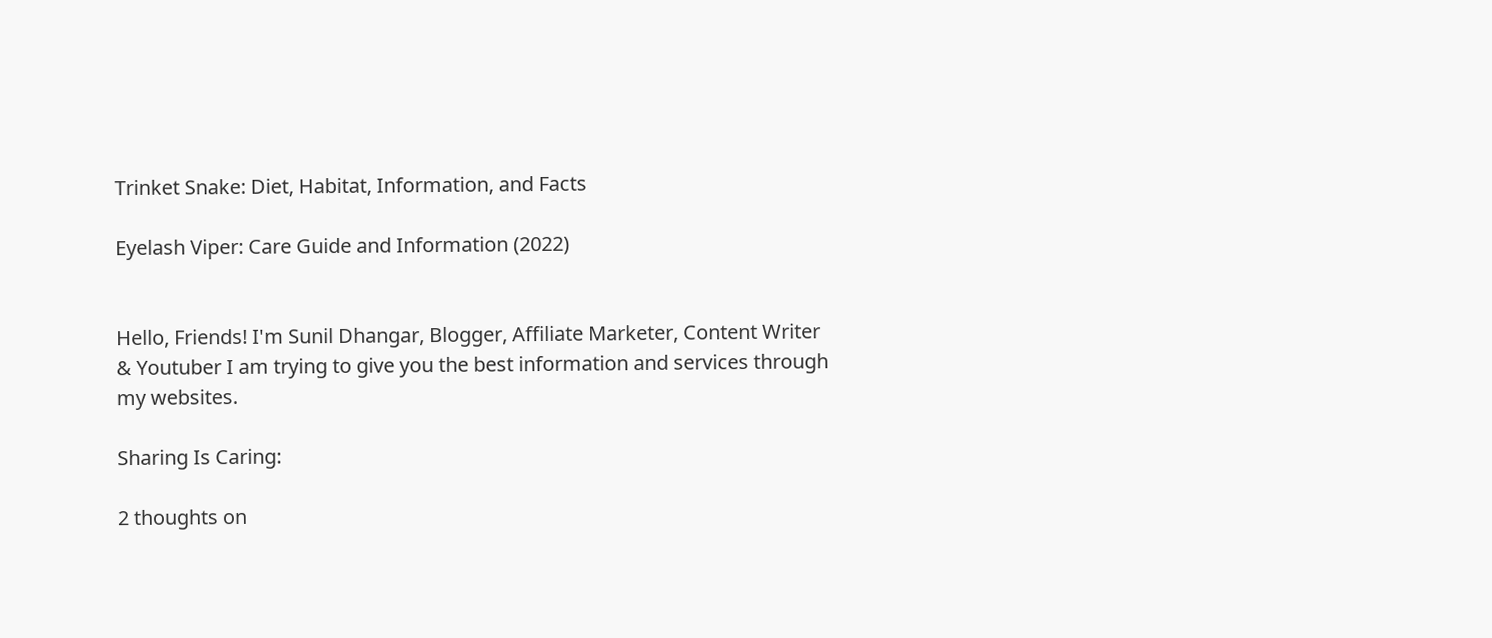Trinket Snake: Diet, Habitat, Information, and Facts

Eyelash Viper: Care Guide and Information (2022)


Hello, Friends! I'm Sunil Dhangar, Blogger, Affiliate Marketer, Content Writer & Youtuber I am trying to give you the best information and services through my websites.

Sharing Is Caring:

2 thoughts on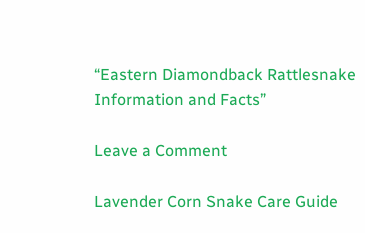“Eastern Diamondback Rattlesnake Information and Facts”

Leave a Comment

Lavender Corn Snake Care Guide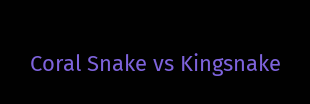Coral Snake vs Kingsnake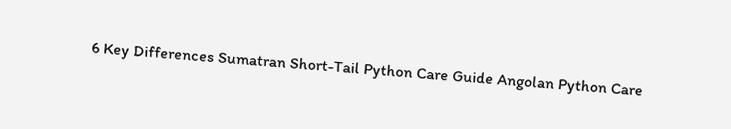6 Key Differences Sumatran Short-Tail Python Care Guide Angolan Python Care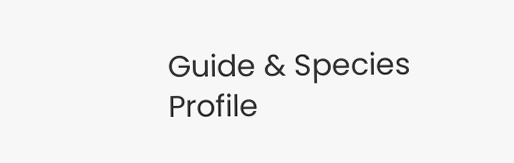Guide & Species Profile